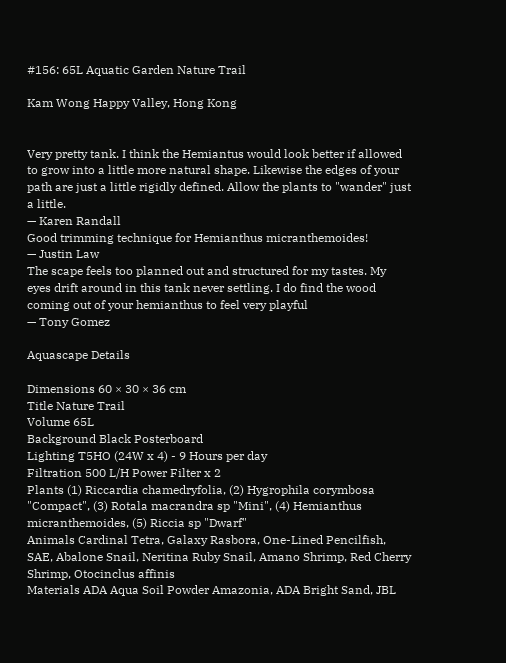#156: 65L Aquatic Garden Nature Trail

Kam Wong Happy Valley, Hong Kong


Very pretty tank. I think the Hemiantus would look better if allowed to grow into a little more natural shape. Likewise the edges of your path are just a little rigidly defined. Allow the plants to "wander" just a little.
— Karen Randall
Good trimming technique for Hemianthus micranthemoides!
— Justin Law
The scape feels too planned out and structured for my tastes. My eyes drift around in this tank never settling. I do find the wood coming out of your hemianthus to feel very playful
— Tony Gomez

Aquascape Details

Dimensions 60 × 30 × 36 cm
Title Nature Trail
Volume 65L
Background Black Posterboard
Lighting T5HO (24W x 4) - 9 Hours per day
Filtration 500 L/H Power Filter x 2
Plants (1) Riccardia chamedryfolia, (2) Hygrophila corymbosa "Compact", (3) Rotala macrandra sp "Mini", (4) Hemianthus micranthemoides, (5) Riccia sp "Dwarf"
Animals Cardinal Tetra, Galaxy Rasbora, One-Lined Pencilfish, SAE, Abalone Snail, Neritina Ruby Snail, Amano Shrimp, Red Cherry Shrimp, Otocinclus affinis
Materials ADA Aqua Soil Powder Amazonia, ADA Bright Sand, JBL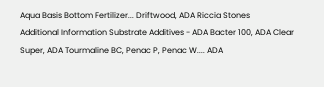Aqua Basis Bottom Fertilizer... Driftwood, ADA Riccia Stones
Additional Information Substrate Additives - ADA Bacter 100, ADA Clear Super, ADA Tourmaline BC, Penac P, Penac W.... ADA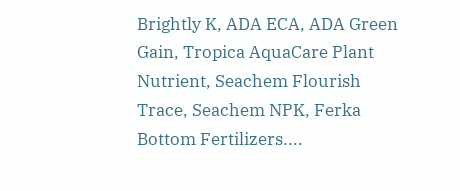Brightly K, ADA ECA, ADA Green Gain, Tropica AquaCare Plant Nutrient, Seachem Flourish Trace, Seachem NPK, Ferka Bottom Fertilizers....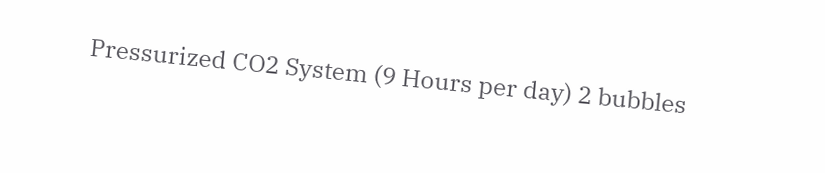Pressurized CO2 System (9 Hours per day) 2 bubbles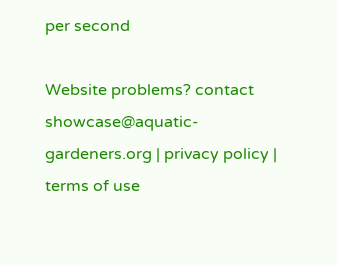per second

Website problems? contact showcase@aquatic-gardeners.org | privacy policy | terms of use